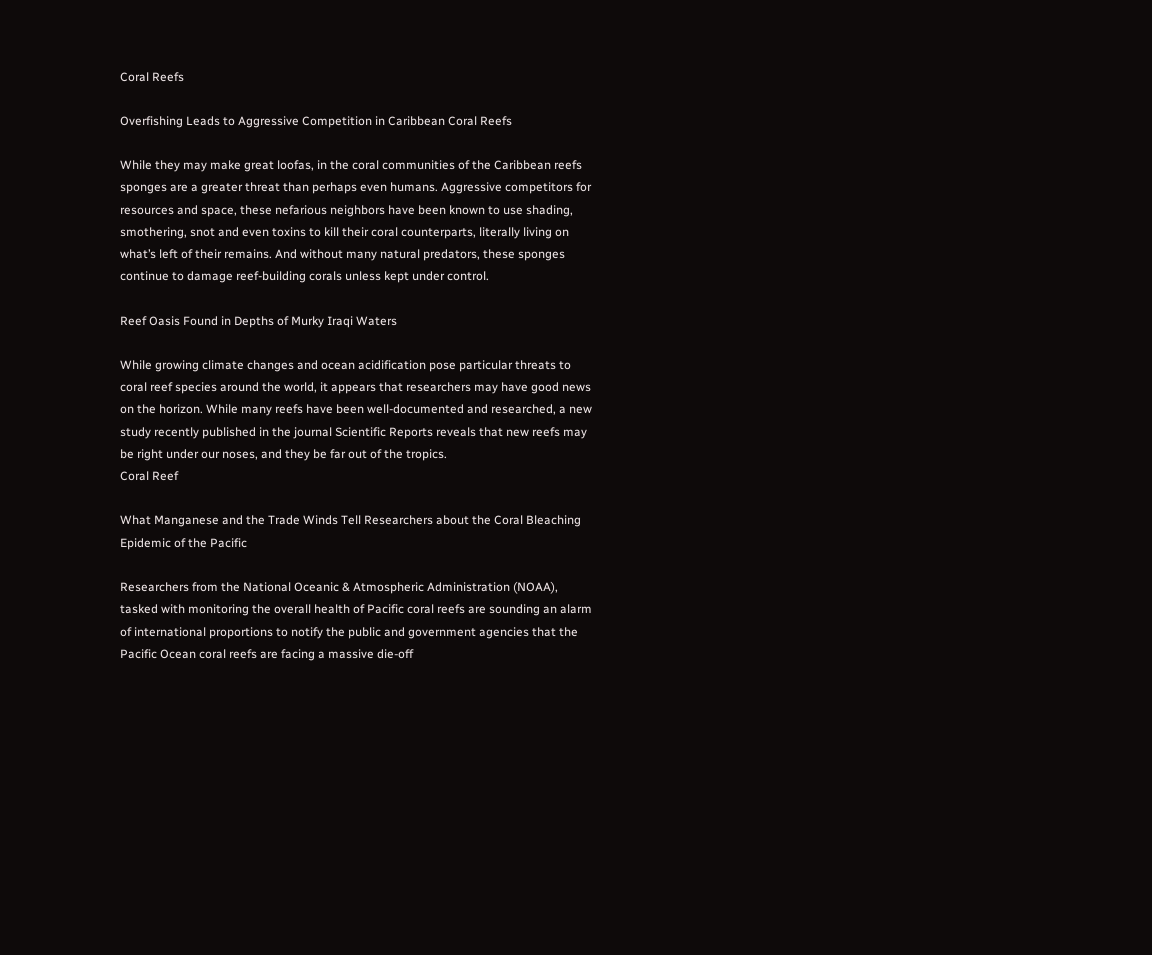Coral Reefs

Overfishing Leads to Aggressive Competition in Caribbean Coral Reefs

While they may make great loofas, in the coral communities of the Caribbean reefs sponges are a greater threat than perhaps even humans. Aggressive competitors for resources and space, these nefarious neighbors have been known to use shading, smothering, snot and even toxins to kill their coral counterparts, literally living on what’s left of their remains. And without many natural predators, these sponges continue to damage reef-building corals unless kept under control.

Reef Oasis Found in Depths of Murky Iraqi Waters

While growing climate changes and ocean acidification pose particular threats to coral reef species around the world, it appears that researchers may have good news on the horizon. While many reefs have been well-documented and researched, a new study recently published in the journal Scientific Reports reveals that new reefs may be right under our noses, and they be far out of the tropics.
Coral Reef

What Manganese and the Trade Winds Tell Researchers about the Coral Bleaching Epidemic of the Pacific

Researchers from the National Oceanic & Atmospheric Administration (NOAA), tasked with monitoring the overall health of Pacific coral reefs are sounding an alarm of international proportions to notify the public and government agencies that the Pacific Ocean coral reefs are facing a massive die-off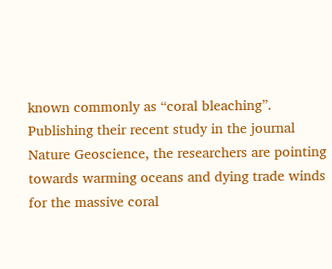known commonly as “coral bleaching”. Publishing their recent study in the journal Nature Geoscience, the researchers are pointing towards warming oceans and dying trade winds for the massive coral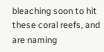bleaching soon to hit these coral reefs, and are naming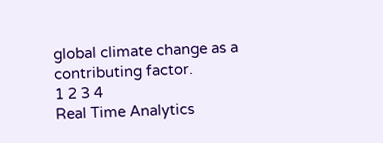global climate change as a contributing factor.
1 2 3 4
Real Time Analytics